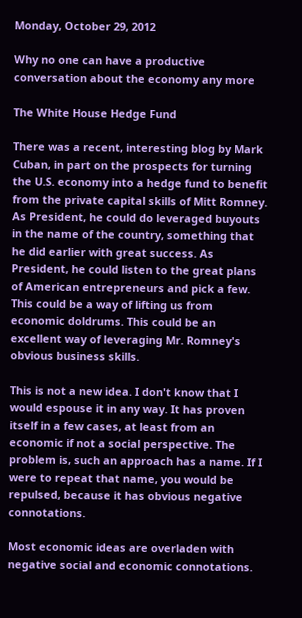Monday, October 29, 2012

Why no one can have a productive conversation about the economy any more

The White House Hedge Fund

There was a recent, interesting blog by Mark Cuban, in part on the prospects for turning the U.S. economy into a hedge fund to benefit from the private capital skills of Mitt Romney. As President, he could do leveraged buyouts in the name of the country, something that he did earlier with great success. As President, he could listen to the great plans of American entrepreneurs and pick a few. This could be a way of lifting us from economic doldrums. This could be an excellent way of leveraging Mr. Romney's obvious business skills.

This is not a new idea. I don't know that I would espouse it in any way. It has proven itself in a few cases, at least from an economic if not a social perspective. The problem is, such an approach has a name. If I were to repeat that name, you would be repulsed, because it has obvious negative connotations.

Most economic ideas are overladen with negative social and economic connotations.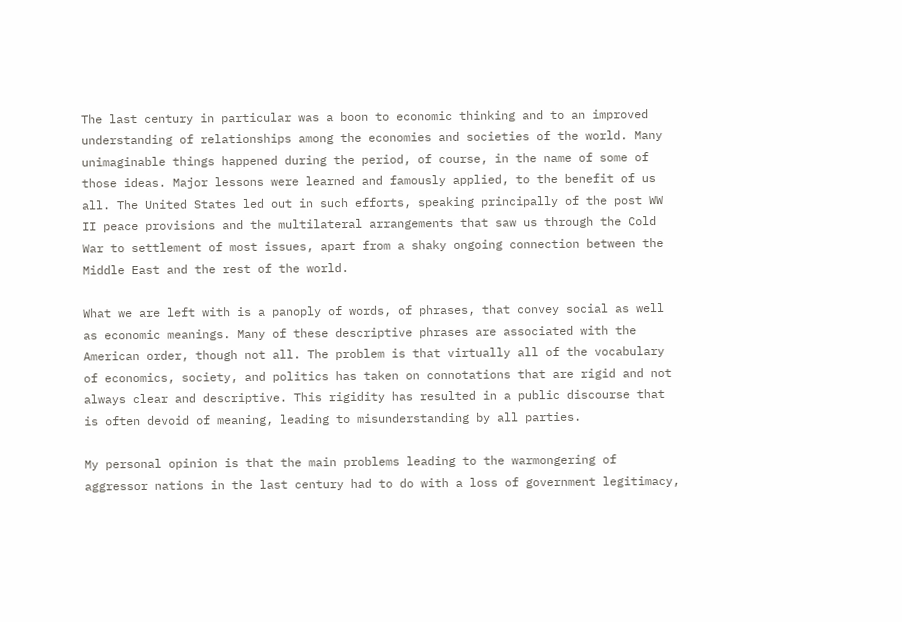The last century in particular was a boon to economic thinking and to an improved understanding of relationships among the economies and societies of the world. Many unimaginable things happened during the period, of course, in the name of some of those ideas. Major lessons were learned and famously applied, to the benefit of us all. The United States led out in such efforts, speaking principally of the post WW II peace provisions and the multilateral arrangements that saw us through the Cold War to settlement of most issues, apart from a shaky ongoing connection between the Middle East and the rest of the world.

What we are left with is a panoply of words, of phrases, that convey social as well as economic meanings. Many of these descriptive phrases are associated with the American order, though not all. The problem is that virtually all of the vocabulary of economics, society, and politics has taken on connotations that are rigid and not always clear and descriptive. This rigidity has resulted in a public discourse that is often devoid of meaning, leading to misunderstanding by all parties.

My personal opinion is that the main problems leading to the warmongering of aggressor nations in the last century had to do with a loss of government legitimacy,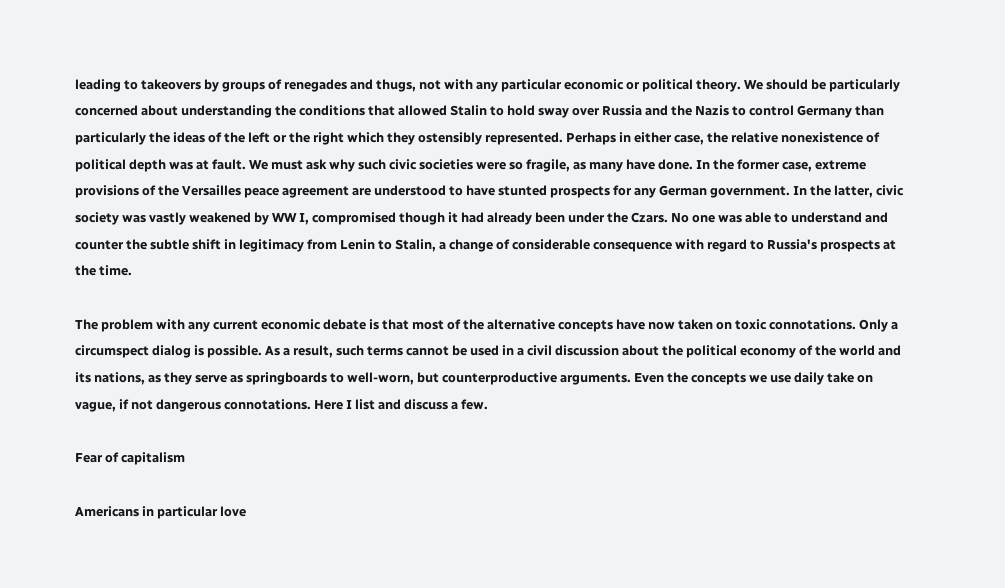leading to takeovers by groups of renegades and thugs, not with any particular economic or political theory. We should be particularly concerned about understanding the conditions that allowed Stalin to hold sway over Russia and the Nazis to control Germany than particularly the ideas of the left or the right which they ostensibly represented. Perhaps in either case, the relative nonexistence of political depth was at fault. We must ask why such civic societies were so fragile, as many have done. In the former case, extreme provisions of the Versailles peace agreement are understood to have stunted prospects for any German government. In the latter, civic society was vastly weakened by WW I, compromised though it had already been under the Czars. No one was able to understand and counter the subtle shift in legitimacy from Lenin to Stalin, a change of considerable consequence with regard to Russia's prospects at the time.

The problem with any current economic debate is that most of the alternative concepts have now taken on toxic connotations. Only a circumspect dialog is possible. As a result, such terms cannot be used in a civil discussion about the political economy of the world and its nations, as they serve as springboards to well-worn, but counterproductive arguments. Even the concepts we use daily take on vague, if not dangerous connotations. Here I list and discuss a few.

Fear of capitalism

Americans in particular love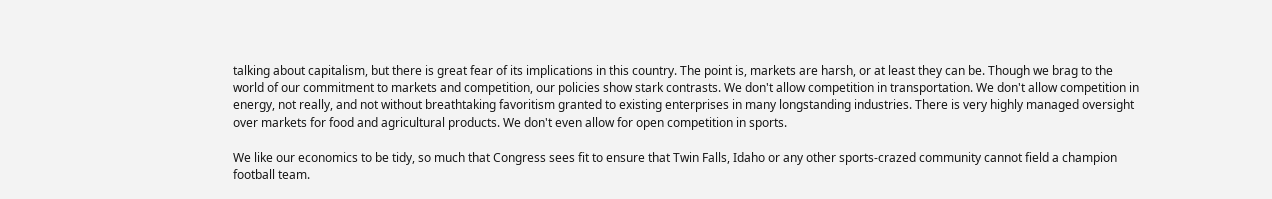talking about capitalism, but there is great fear of its implications in this country. The point is, markets are harsh, or at least they can be. Though we brag to the world of our commitment to markets and competition, our policies show stark contrasts. We don't allow competition in transportation. We don't allow competition in energy, not really, and not without breathtaking favoritism granted to existing enterprises in many longstanding industries. There is very highly managed oversight over markets for food and agricultural products. We don't even allow for open competition in sports.

We like our economics to be tidy, so much that Congress sees fit to ensure that Twin Falls, Idaho or any other sports-crazed community cannot field a champion football team.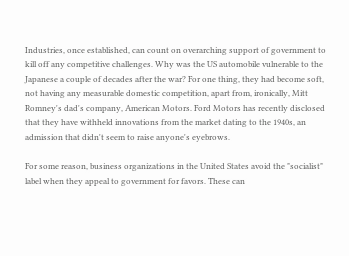Industries, once established, can count on overarching support of government to kill off any competitive challenges. Why was the US automobile vulnerable to the Japanese a couple of decades after the war? For one thing, they had become soft, not having any measurable domestic competition, apart from, ironically, Mitt Romney's dad's company, American Motors. Ford Motors has recently disclosed that they have withheld innovations from the market dating to the 1940s, an admission that didn't seem to raise anyone's eyebrows.

For some reason, business organizations in the United States avoid the "socialist" label when they appeal to government for favors. These can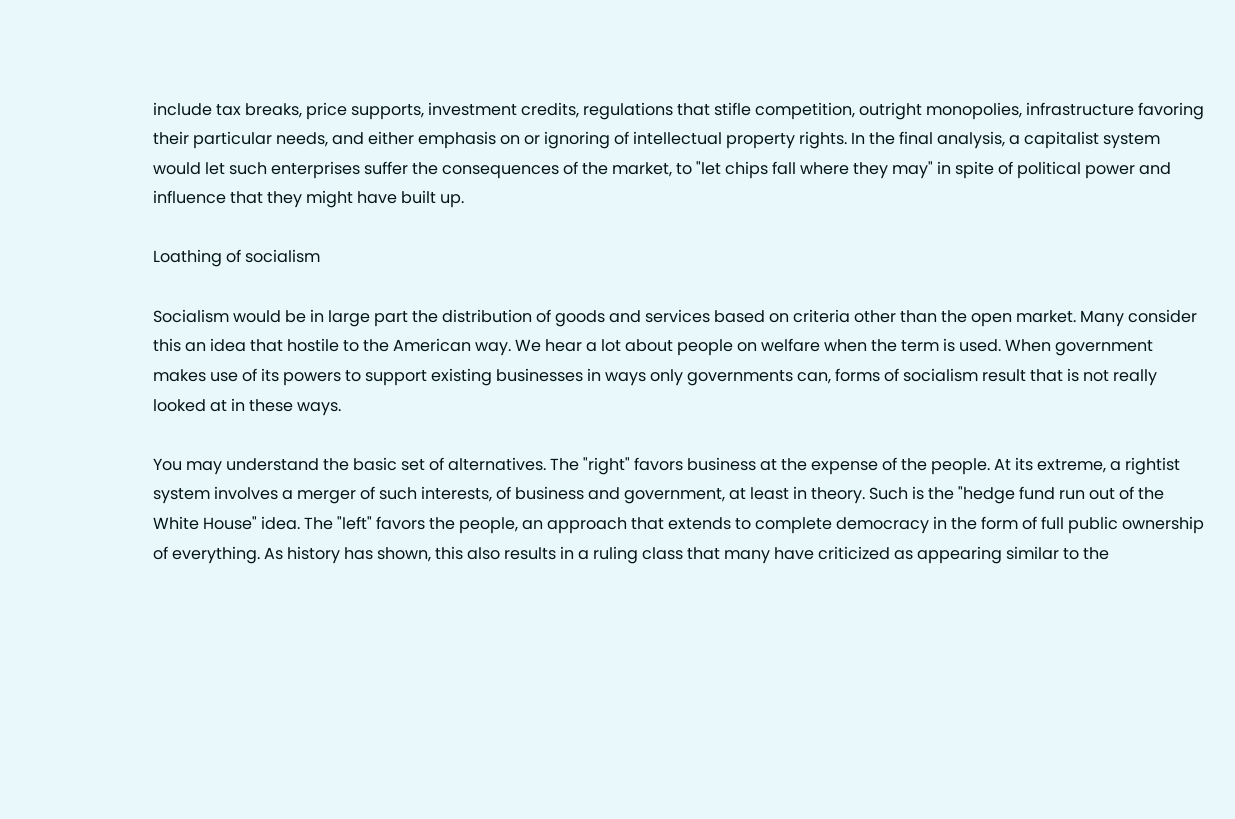include tax breaks, price supports, investment credits, regulations that stifle competition, outright monopolies, infrastructure favoring their particular needs, and either emphasis on or ignoring of intellectual property rights. In the final analysis, a capitalist system would let such enterprises suffer the consequences of the market, to "let chips fall where they may" in spite of political power and influence that they might have built up.

Loathing of socialism

Socialism would be in large part the distribution of goods and services based on criteria other than the open market. Many consider this an idea that hostile to the American way. We hear a lot about people on welfare when the term is used. When government makes use of its powers to support existing businesses in ways only governments can, forms of socialism result that is not really looked at in these ways.

You may understand the basic set of alternatives. The "right" favors business at the expense of the people. At its extreme, a rightist system involves a merger of such interests, of business and government, at least in theory. Such is the "hedge fund run out of the White House" idea. The "left" favors the people, an approach that extends to complete democracy in the form of full public ownership of everything. As history has shown, this also results in a ruling class that many have criticized as appearing similar to the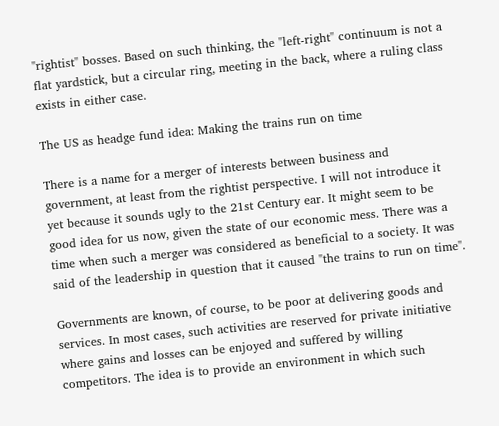"rightist" bosses. Based on such thinking, the "left-right" continuum is not a flat yardstick, but a circular ring, meeting in the back, where a ruling class exists in either case.

The US as headge fund idea: Making the trains run on time

There is a name for a merger of interests between business and government, at least from the rightist perspective. I will not introduce it yet because it sounds ugly to the 21st Century ear. It might seem to be good idea for us now, given the state of our economic mess. There was a time when such a merger was considered as beneficial to a society. It was said of the leadership in question that it caused "the trains to run on time".

Governments are known, of course, to be poor at delivering goods and services. In most cases, such activities are reserved for private initiative where gains and losses can be enjoyed and suffered by willing competitors. The idea is to provide an environment in which such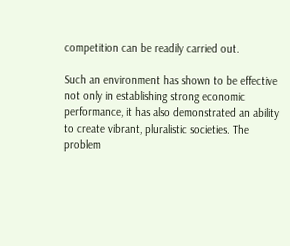competition can be readily carried out.

Such an environment has shown to be effective not only in establishing strong economic performance, it has also demonstrated an ability to create vibrant, pluralistic societies. The problem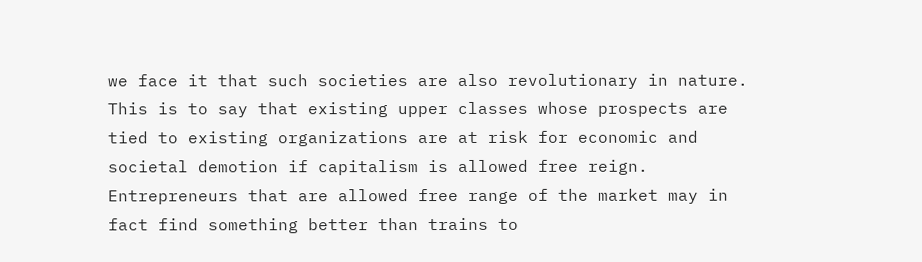we face it that such societies are also revolutionary in nature. This is to say that existing upper classes whose prospects are tied to existing organizations are at risk for economic and societal demotion if capitalism is allowed free reign. Entrepreneurs that are allowed free range of the market may in fact find something better than trains to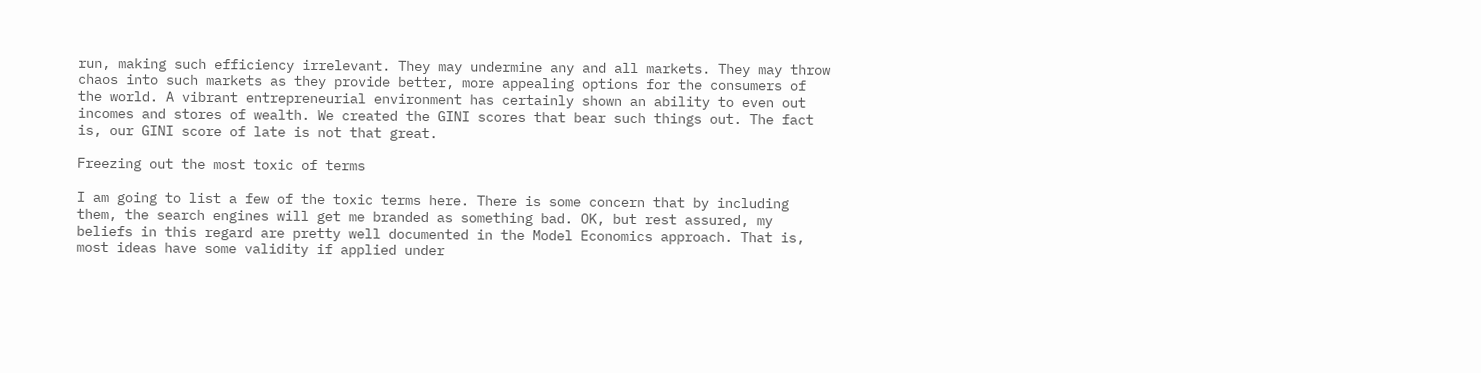run, making such efficiency irrelevant. They may undermine any and all markets. They may throw chaos into such markets as they provide better, more appealing options for the consumers of the world. A vibrant entrepreneurial environment has certainly shown an ability to even out incomes and stores of wealth. We created the GINI scores that bear such things out. The fact is, our GINI score of late is not that great.

Freezing out the most toxic of terms

I am going to list a few of the toxic terms here. There is some concern that by including them, the search engines will get me branded as something bad. OK, but rest assured, my beliefs in this regard are pretty well documented in the Model Economics approach. That is, most ideas have some validity if applied under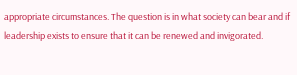appropriate circumstances. The question is in what society can bear and if leadership exists to ensure that it can be renewed and invigorated.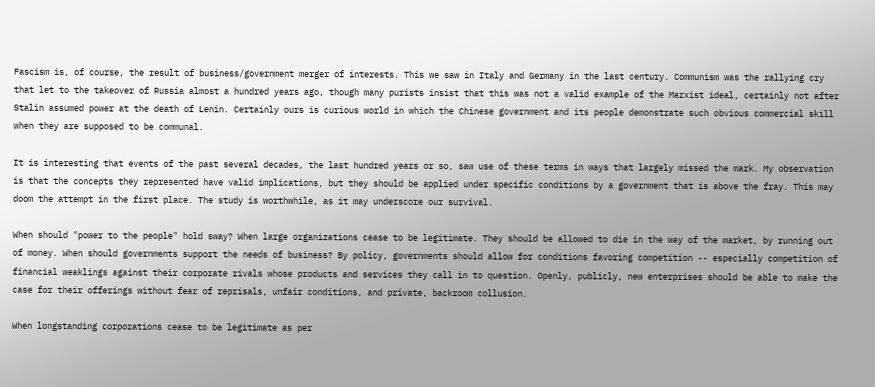Fascism is, of course, the result of business/government merger of interests. This we saw in Italy and Germany in the last century. Communism was the rallying cry that let to the takeover of Russia almost a hundred years ago, though many purists insist that this was not a valid example of the Marxist ideal, certainly not after Stalin assumed power at the death of Lenin. Certainly ours is curious world in which the Chinese government and its people demonstrate such obvious commercial skill when they are supposed to be communal.

It is interesting that events of the past several decades, the last hundred years or so, saw use of these terms in ways that largely missed the mark. My observation is that the concepts they represented have valid implications, but they should be applied under specific conditions by a government that is above the fray. This may doom the attempt in the first place. The study is worthwhile, as it may underscore our survival.

When should "power to the people" hold sway? When large organizations cease to be legitimate. They should be allowed to die in the way of the market, by running out of money. When should governments support the needs of business? By policy, governments should allow for conditions favoring competition -- especially competition of financial weaklings against their corporate rivals whose products and services they call in to question. Openly, publicly, new enterprises should be able to make the case for their offerings without fear of reprisals, unfair conditions, and private, backroom collusion.

When longstanding corporations cease to be legitimate as per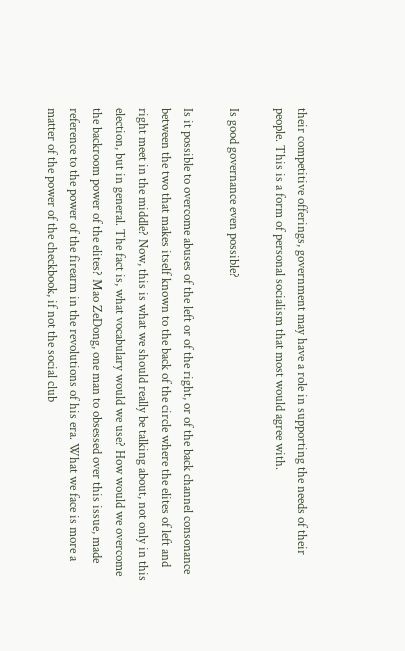their competitive offerings, government may have a role in supporting the needs of their people. This is a form of personal socialism that most would agree with.

Is good governance even possible?

Is it possible to overcome abuses of the left or of the right, or of the back channel consonance between the two that makes itself known to the back of the circle where the elites of left and right meet in the middle? Now, this is what we should really be talking about, not only in this election, but in general. The fact is, what vocabulary would we use? How would we overcome the backroom power of the elites? Mao ZeDong, one man to obsessed over this issue, made reference to the power of the firearm in the revolutions of his era. What we face is more a matter of the power of the checkbook, if not the social club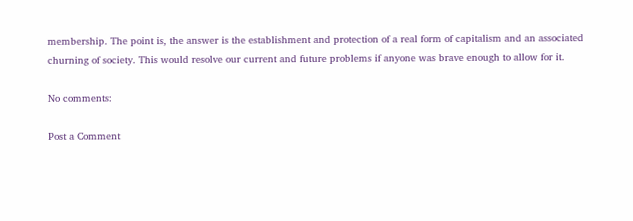membership. The point is, the answer is the establishment and protection of a real form of capitalism and an associated churning of society. This would resolve our current and future problems if anyone was brave enough to allow for it.

No comments:

Post a Comment